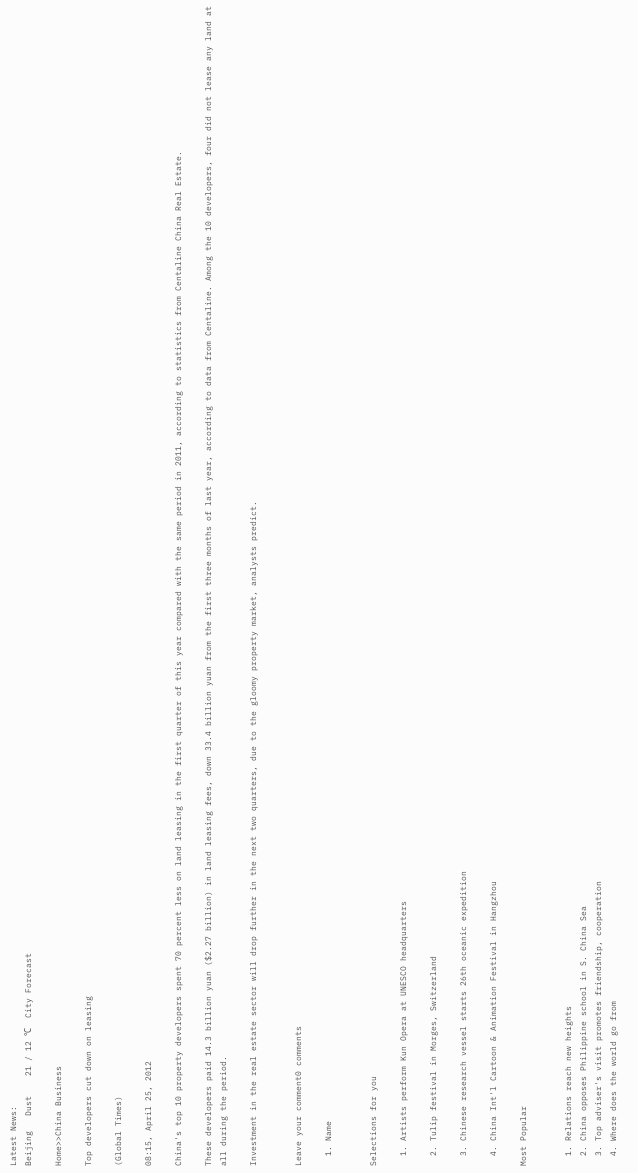Latest News:
Beijing   Dust    21 / 12 ℃  City Forecast

Home>>China Business

Top developers cut down on leasing

(Global Times)

08:15, April 25, 2012

China's top 10 property developers spent 70 percent less on land leasing in the first quarter of this year compared with the same period in 2011, according to statistics from Centaline China Real Estate.

These developers paid 14.3 billion yuan ($2.27 billion) in land leasing fees, down 33.4 billion yuan from the first three months of last year, according to data from Centaline. Among the 10 developers, four did not lease any land at all during the period.

Investment in the real estate sector will drop further in the next two quarters, due to the gloomy property market, analysts predict.


Leave your comment0 comments

  1. Name


Selections for you

  1. Artists perform Kun Opera at UNESCO headquarters

  2. Tulip festival in Morges, Switzerland

  3. Chinese research vessel starts 26th oceanic expedition

  4. China Int'l Cartoon & Animation Festival in Hangzhou

Most Popular


  1. Relations reach new heights
  2. China opposes Philippine school in S. China Sea
  3. Top adviser's visit promotes friendship, cooperation
  4. Where does the world go from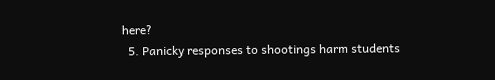here?
  5. Panicky responses to shootings harm students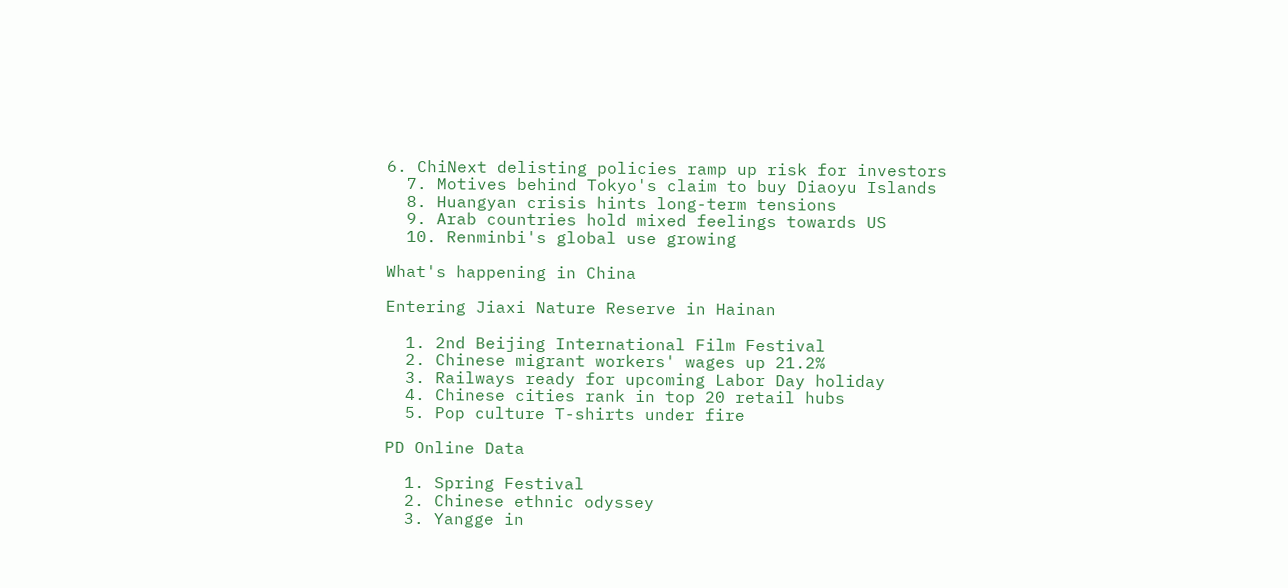6. ChiNext delisting policies ramp up risk for investors
  7. Motives behind Tokyo's claim to buy Diaoyu Islands
  8. Huangyan crisis hints long-term tensions
  9. Arab countries hold mixed feelings towards US
  10. Renminbi's global use growing

What's happening in China

Entering Jiaxi Nature Reserve in Hainan

  1. 2nd Beijing International Film Festival
  2. Chinese migrant workers' wages up 21.2%
  3. Railways ready for upcoming Labor Day holiday
  4. Chinese cities rank in top 20 retail hubs
  5. Pop culture T-shirts under fire

PD Online Data

  1. Spring Festival
  2. Chinese ethnic odyssey
  3. Yangge in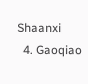Shaanxi
  4. Gaoqiao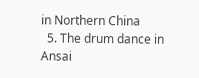in Northern China
  5. The drum dance in Ansai